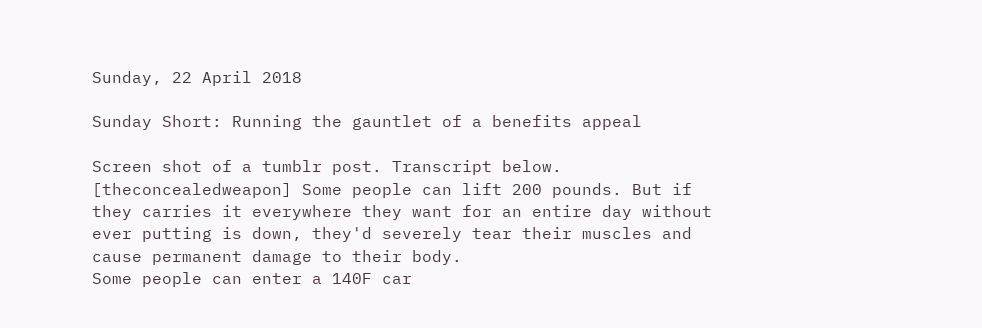Sunday, 22 April 2018

Sunday Short: Running the gauntlet of a benefits appeal

Screen shot of a tumblr post. Transcript below.
[theconcealedweapon] Some people can lift 200 pounds. But if they carries it everywhere they want for an entire day without ever putting is down, they'd severely tear their muscles and cause permanent damage to their body.
Some people can enter a 140F car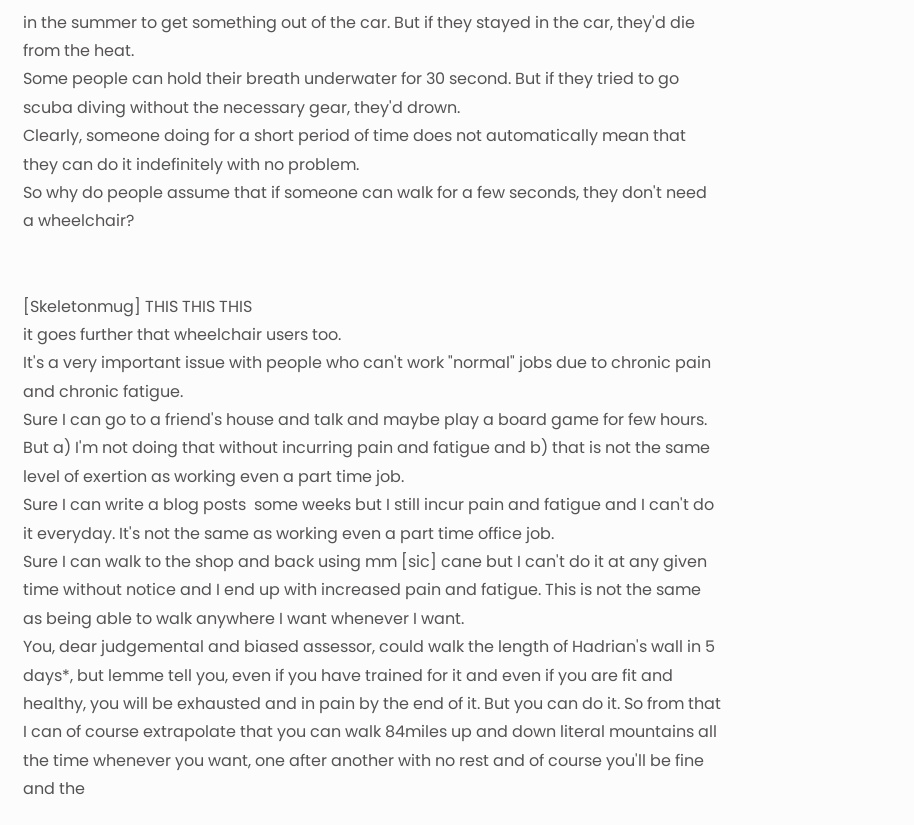in the summer to get something out of the car. But if they stayed in the car, they'd die from the heat.
Some people can hold their breath underwater for 30 second. But if they tried to go scuba diving without the necessary gear, they'd drown.
Clearly, someone doing for a short period of time does not automatically mean that they can do it indefinitely with no problem.
So why do people assume that if someone can walk for a few seconds, they don't need a wheelchair?


[Skeletonmug] THIS THIS THIS
it goes further that wheelchair users too.
It's a very important issue with people who can't work "normal" jobs due to chronic pain and chronic fatigue.
Sure I can go to a friend's house and talk and maybe play a board game for few hours. But a) I'm not doing that without incurring pain and fatigue and b) that is not the same level of exertion as working even a part time job.
Sure I can write a blog posts  some weeks but I still incur pain and fatigue and I can't do it everyday. It's not the same as working even a part time office job.
Sure I can walk to the shop and back using mm [sic] cane but I can't do it at any given time without notice and I end up with increased pain and fatigue. This is not the same as being able to walk anywhere I want whenever I want.
You, dear judgemental and biased assessor, could walk the length of Hadrian's wall in 5 days*, but lemme tell you, even if you have trained for it and even if you are fit and healthy, you will be exhausted and in pain by the end of it. But you can do it. So from that I can of course extrapolate that you can walk 84miles up and down literal mountains all the time whenever you want, one after another with no rest and of course you'll be fine and the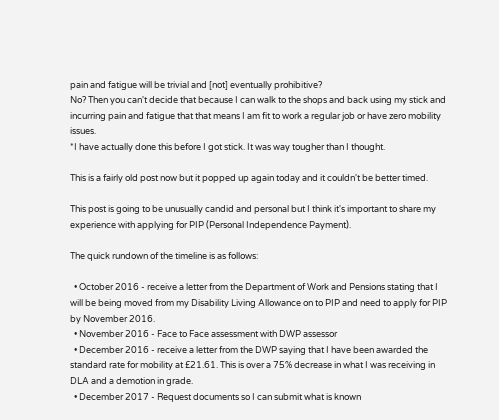pain and fatigue will be trivial and [not] eventually prohibitive?
No? Then you can't decide that because I can walk to the shops and back using my stick and incurring pain and fatigue that that means I am fit to work a regular job or have zero mobility issues.
*I have actually done this before I got stick. It was way tougher than I thought.

This is a fairly old post now but it popped up again today and it couldn't be better timed.

This post is going to be unusually candid and personal but I think it's important to share my experience with applying for PIP (Personal Independence Payment).

The quick rundown of the timeline is as follows:

  • October 2016 - receive a letter from the Department of Work and Pensions stating that I will be being moved from my Disability Living Allowance on to PIP and need to apply for PIP by November 2016.
  • November 2016 - Face to Face assessment with DWP assessor
  • December 2016 - receive a letter from the DWP saying that I have been awarded the standard rate for mobility at £21.61. This is over a 75% decrease in what I was receiving in DLA and a demotion in grade.
  • December 2017 - Request documents so I can submit what is known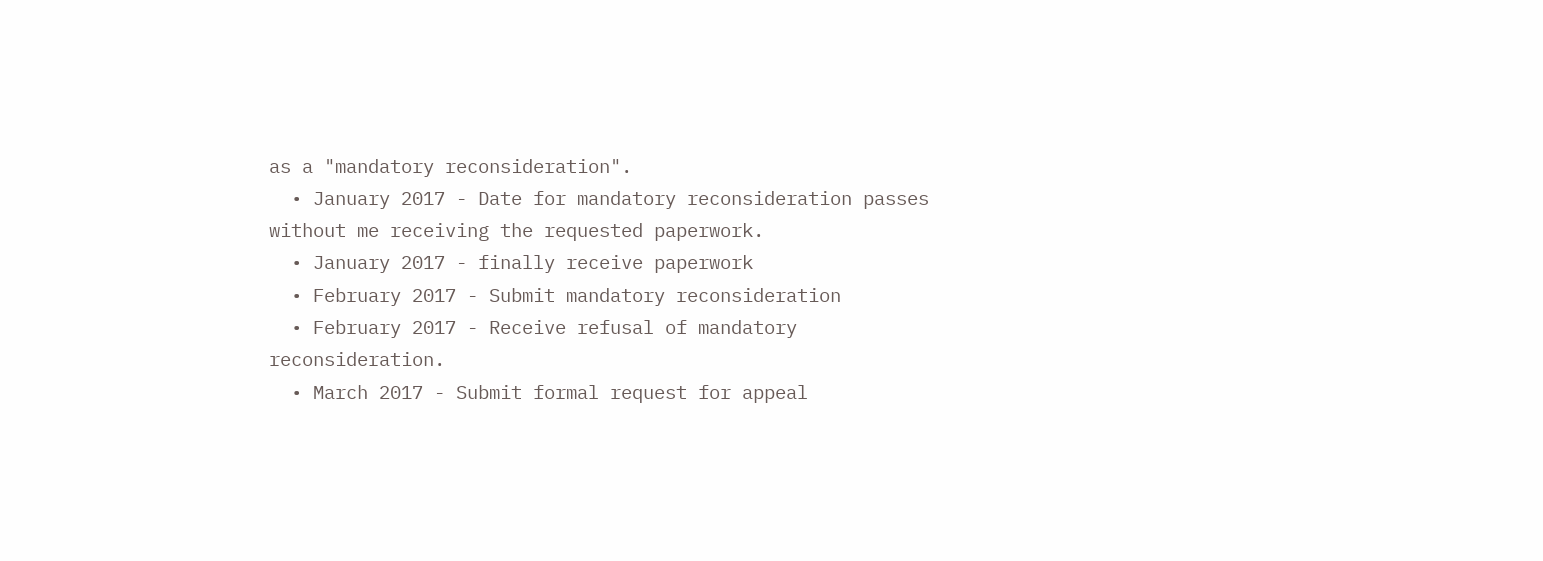as a "mandatory reconsideration".
  • January 2017 - Date for mandatory reconsideration passes without me receiving the requested paperwork.
  • January 2017 - finally receive paperwork
  • February 2017 - Submit mandatory reconsideration
  • February 2017 - Receive refusal of mandatory reconsideration.
  • March 2017 - Submit formal request for appeal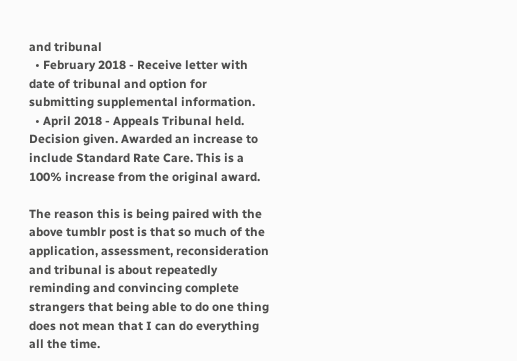and tribunal
  • February 2018 - Receive letter with date of tribunal and option for submitting supplemental information.
  • April 2018 - Appeals Tribunal held. Decision given. Awarded an increase to include Standard Rate Care. This is a 100% increase from the original award.

The reason this is being paired with the above tumblr post is that so much of the application, assessment, reconsideration and tribunal is about repeatedly reminding and convincing complete strangers that being able to do one thing does not mean that I can do everything all the time.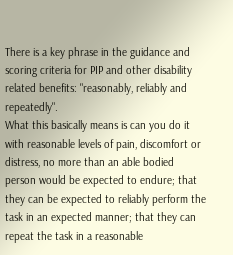There is a key phrase in the guidance and scoring criteria for PIP and other disability related benefits: "reasonably, reliably and repeatedly".
What this basically means is can you do it with reasonable levels of pain, discomfort or distress, no more than an able bodied person would be expected to endure; that they can be expected to reliably perform the task in an expected manner; that they can repeat the task in a reasonable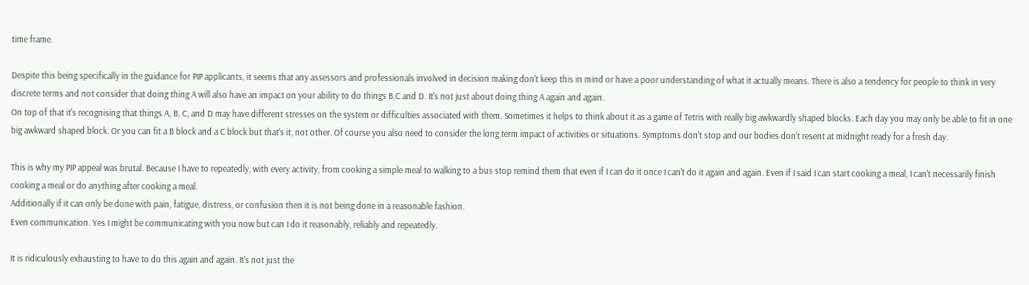time frame.

Despite this being specifically in the guidance for PIP applicants, it seems that any assessors and professionals involved in decision making don't keep this in mind or have a poor understanding of what it actually means. There is also a tendency for people to think in very discrete terms and not consider that doing thing A will also have an impact on your ability to do things B,C and D. It's not just about doing thing A again and again.
On top of that it's recognising that things A, B, C, and D may have different stresses on the system or difficulties associated with them. Sometimes it helps to think about it as a game of Tetris with really big awkwardly shaped blocks. Each day you may only be able to fit in one big awkward shaped block. Or you can fit a B block and a C block but that's it, not other. Of course you also need to consider the long term impact of activities or situations. Symptoms don't stop and our bodies don't resent at midnight ready for a fresh day.

This is why my PIP appeal was brutal. Because I have to repeatedly, with every activity, from cooking a simple meal to walking to a bus stop remind them that even if I can do it once I can't do it again and again. Even if I said I can start cooking a meal, I can't necessarily finish cooking a meal or do anything after cooking a meal.
Additionally if it can only be done with pain, fatigue, distress, or confusion then it is not being done in a reasonable fashion.
Even communication. Yes I might be communicating with you now but can I do it reasonably, reliably and repeatedly.

It is ridiculously exhausting to have to do this again and again. It's not just the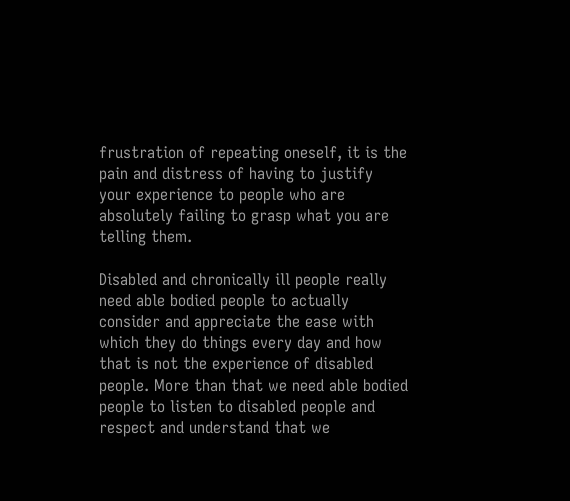frustration of repeating oneself, it is the pain and distress of having to justify your experience to people who are absolutely failing to grasp what you are telling them.

Disabled and chronically ill people really need able bodied people to actually consider and appreciate the ease with which they do things every day and how that is not the experience of disabled people. More than that we need able bodied people to listen to disabled people and respect and understand that we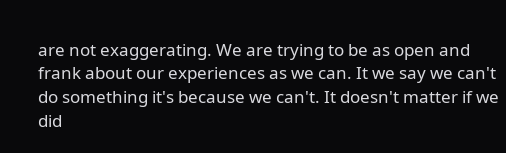are not exaggerating. We are trying to be as open and frank about our experiences as we can. It we say we can't do something it's because we can't. It doesn't matter if we did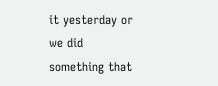it yesterday or we did something that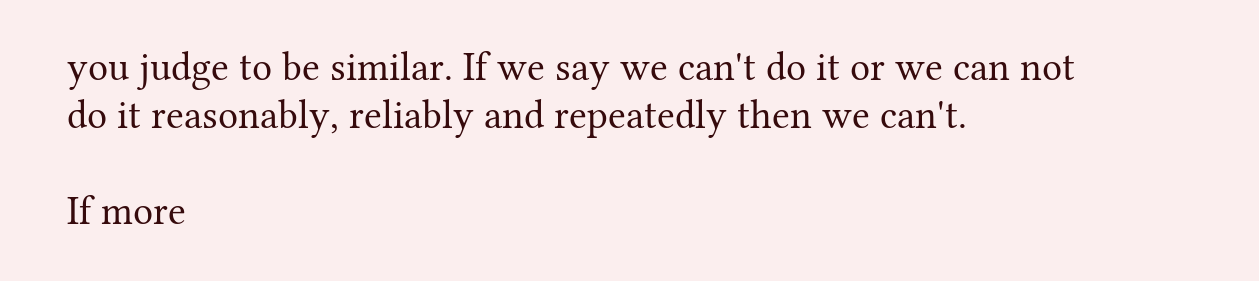you judge to be similar. If we say we can't do it or we can not do it reasonably, reliably and repeatedly then we can't.

If more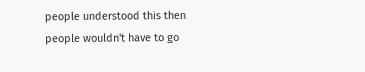people understood this then people wouldn't have to go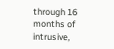through 16 months of intrusive,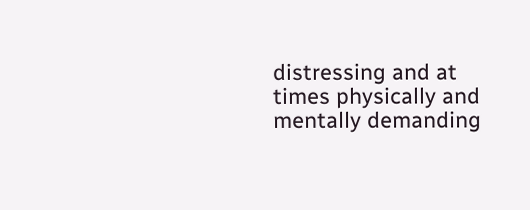distressing and at times physically and mentally demanding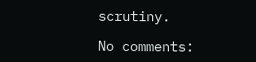scrutiny.

No comments: